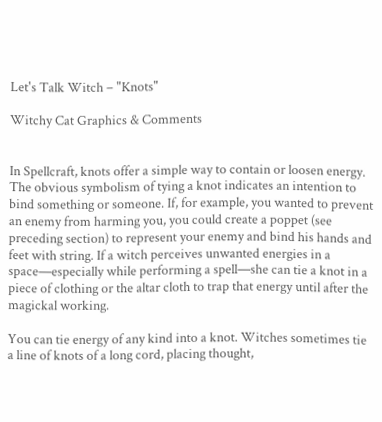Let's Talk Witch – "Knots"

Witchy Cat Graphics & Comments


In Spellcraft, knots offer a simple way to contain or loosen energy. The obvious symbolism of tying a knot indicates an intention to bind something or someone. If, for example, you wanted to prevent an enemy from harming you, you could create a poppet (see preceding section) to represent your enemy and bind his hands and feet with string. If a witch perceives unwanted energies in a space—especially while performing a spell—she can tie a knot in a piece of clothing or the altar cloth to trap that energy until after the magickal working.

You can tie energy of any kind into a knot. Witches sometimes tie a line of knots of a long cord, placing thought,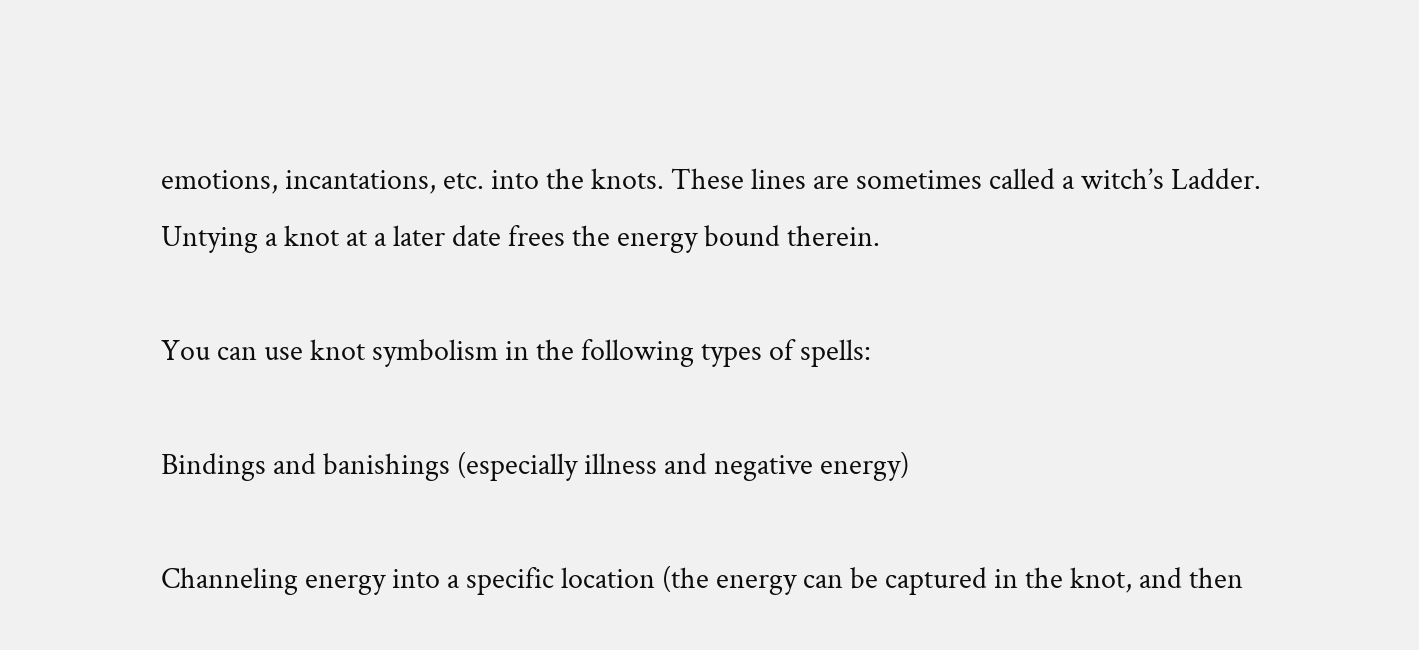emotions, incantations, etc. into the knots. These lines are sometimes called a witch’s Ladder. Untying a knot at a later date frees the energy bound therein.

You can use knot symbolism in the following types of spells:

Bindings and banishings (especially illness and negative energy)

Channeling energy into a specific location (the energy can be captured in the knot, and then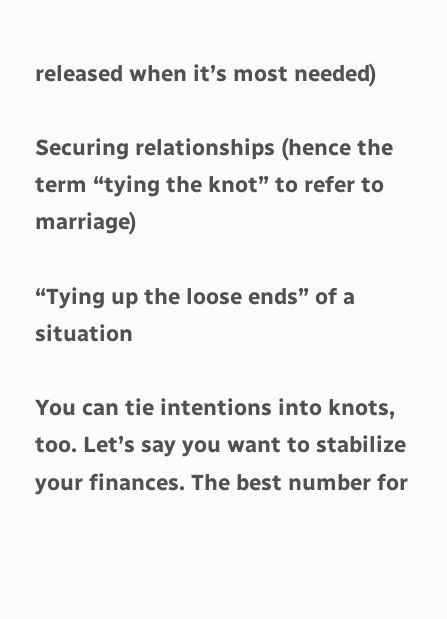released when it’s most needed)

Securing relationships (hence the term “tying the knot” to refer to marriage)

“Tying up the loose ends” of a situation

You can tie intentions into knots, too. Let’s say you want to stabilize your finances. The best number for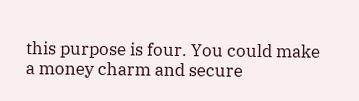this purpose is four. You could make a money charm and secure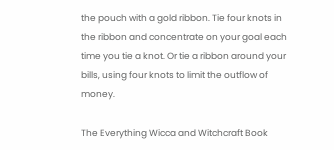the pouch with a gold ribbon. Tie four knots in the ribbon and concentrate on your goal each time you tie a knot. Or tie a ribbon around your bills, using four knots to limit the outflow of money.

The Everything Wicca and Witchcraft Book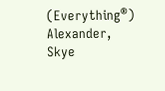(Everything®)
Alexander, Skye